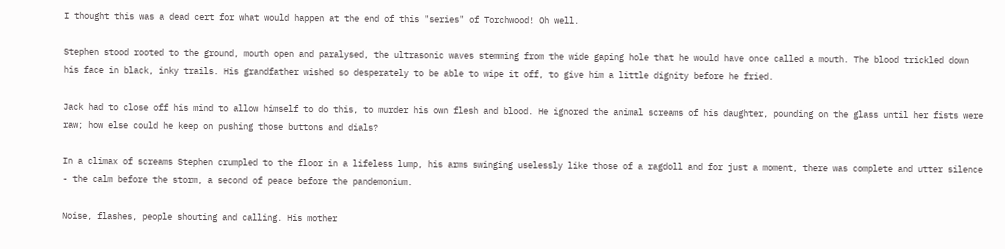I thought this was a dead cert for what would happen at the end of this "series" of Torchwood! Oh well.

Stephen stood rooted to the ground, mouth open and paralysed, the ultrasonic waves stemming from the wide gaping hole that he would have once called a mouth. The blood trickled down his face in black, inky trails. His grandfather wished so desperately to be able to wipe it off, to give him a little dignity before he fried.

Jack had to close off his mind to allow himself to do this, to murder his own flesh and blood. He ignored the animal screams of his daughter, pounding on the glass until her fists were raw; how else could he keep on pushing those buttons and dials?

In a climax of screams Stephen crumpled to the floor in a lifeless lump, his arms swinging uselessly like those of a ragdoll and for just a moment, there was complete and utter silence - the calm before the storm, a second of peace before the pandemonium.

Noise, flashes, people shouting and calling. His mother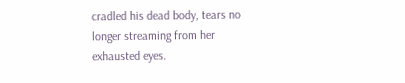cradled his dead body, tears no longer streaming from her exhausted eyes.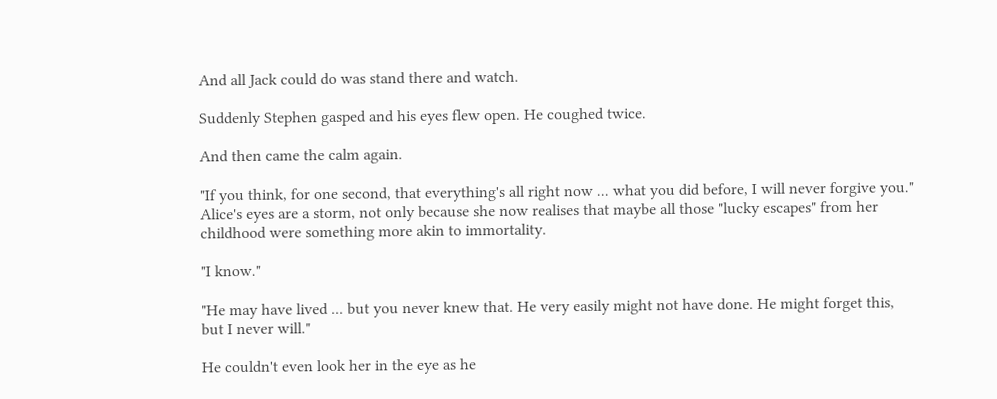And all Jack could do was stand there and watch.

Suddenly Stephen gasped and his eyes flew open. He coughed twice.

And then came the calm again.

"If you think, for one second, that everything's all right now ... what you did before, I will never forgive you." Alice's eyes are a storm, not only because she now realises that maybe all those "lucky escapes" from her childhood were something more akin to immortality.

"I know."

"He may have lived ... but you never knew that. He very easily might not have done. He might forget this, but I never will."

He couldn't even look her in the eye as he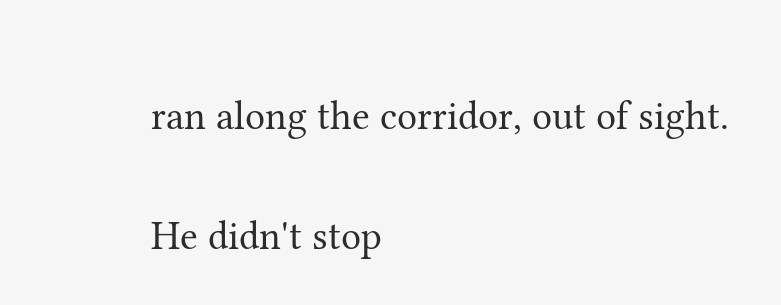ran along the corridor, out of sight.

He didn't stop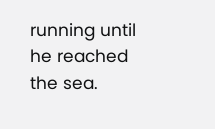running until he reached the sea.